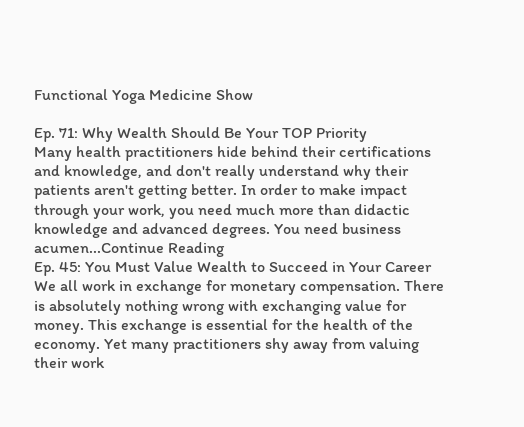Functional Yoga Medicine Show

Ep. 71: Why Wealth Should Be Your TOP Priority
Many health practitioners hide behind their certifications and knowledge, and don't really understand why their patients aren't getting better. In order to make impact through your work, you need much more than didactic knowledge and advanced degrees. You need business acumen...Continue Reading
Ep. 45: You Must Value Wealth to Succeed in Your Career
We all work in exchange for monetary compensation. There is absolutely nothing wrong with exchanging value for money. This exchange is essential for the health of the economy. Yet many practitioners shy away from valuing their work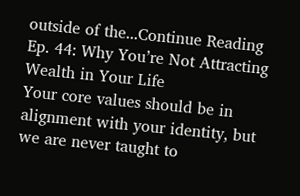outside of the...Continue Reading
Ep. 44: Why You’re Not Attracting Wealth in Your Life
Your core values should be in alignment with your identity, but we are never taught to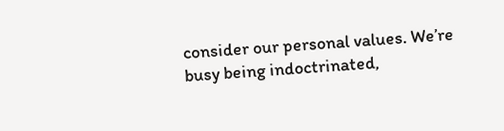consider our personal values. We’re busy being indoctrinated,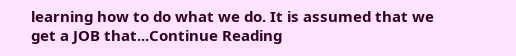learning how to do what we do. It is assumed that we get a JOB that...Continue Reading